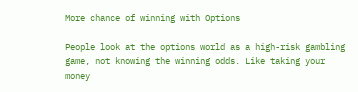More chance of winning with Options

People look at the options world as a high-risk gambling game, not knowing the winning odds. Like taking your money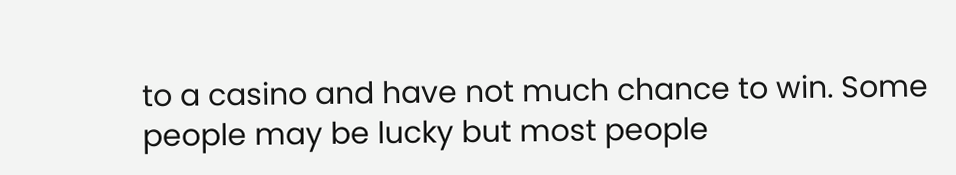to a casino and have not much chance to win. Some people may be lucky but most people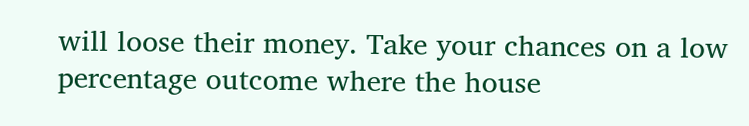will loose their money. Take your chances on a low percentage outcome where the house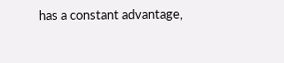has a constant advantage,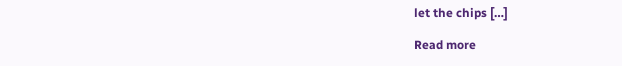let the chips […]

Read more